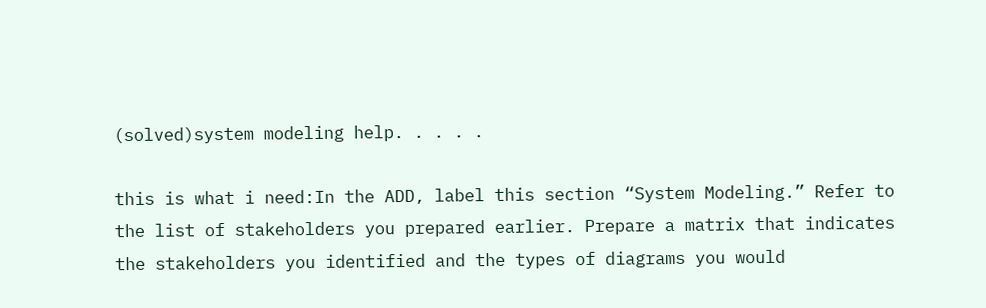(solved)system modeling help. . . . .

this is what i need:In the ADD, label this section “System Modeling.” Refer to the list of stakeholders you prepared earlier. Prepare a matrix that indicates the stakeholders you identified and the types of diagrams you would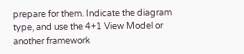prepare for them. Indicate the diagram type, and use the 4+1 View Model or another framework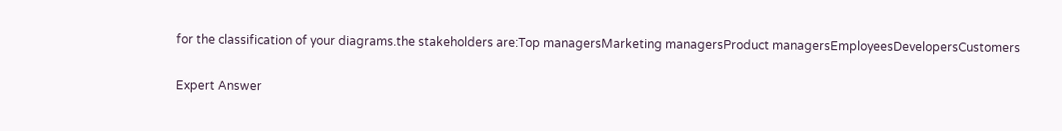for the classification of your diagrams.the stakeholders are:Top managersMarketing managersProduct managersEmployeesDevelopersCustomers

Expert Answer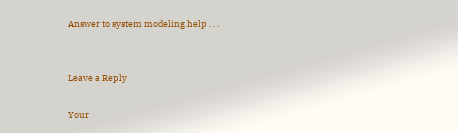Answer to system modeling help . . .


Leave a Reply

Your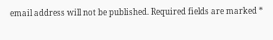email address will not be published. Required fields are marked *